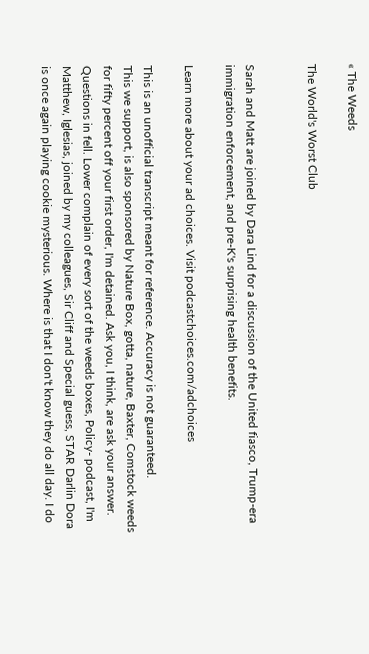« The Weeds

The World's Worst Club


Sarah and Matt are joined by Dara Lind for a discussion of the United fiasco, Trump-era immigration enforcement, and pre-K's surprising health benefits.

Learn more about your ad choices. Visit podcastchoices.com/adchoices

This is an unofficial transcript meant for reference. Accuracy is not guaranteed.
This we support, is also sponsored by Nature Box, gotta, nature, Baxter, Comstock weeds for fifty percent off your first order, I'm detained. Ask you, I think, are ask your answer. Questions in fell. Lower complain of every sort of the weeds boxes, Policy- podcast, I'm Matthew, Iglesias, joined by my colleagues, Sir Cliff and Special guess, STAR Darlin Dora is once again playing cookie mysterious. Where is that I don't know they do all day. I do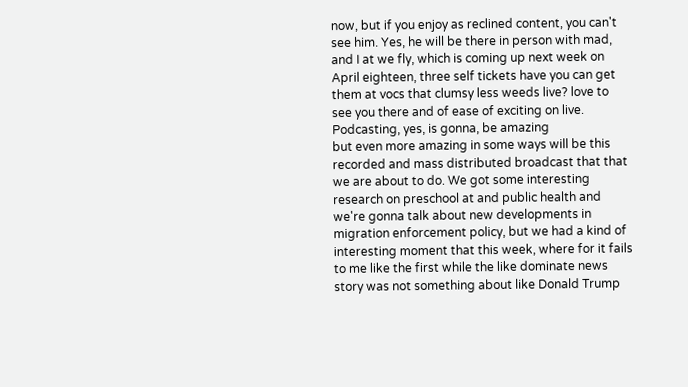now, but if you enjoy as reclined content, you can't see him. Yes, he will be there in person with mad, and I at we fly, which is coming up next week on April eighteen, three self tickets have you can get them at vocs that clumsy less weeds live? love to see you there and of ease of exciting on live. Podcasting, yes, is gonna, be amazing
but even more amazing in some ways will be this recorded and mass distributed broadcast that that we are about to do. We got some interesting research on preschool at and public health and we're gonna talk about new developments in migration enforcement policy, but we had a kind of interesting moment that this week, where for it fails to me like the first while the like dominate news story was not something about like Donald Trump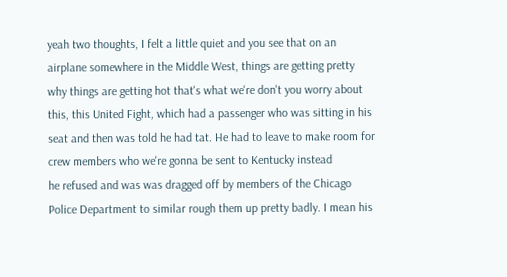yeah two thoughts, I felt a little quiet and you see that on an airplane somewhere in the Middle West, things are getting pretty why things are getting hot that's what we're don't you worry about this, this United Fight, which had a passenger who was sitting in his seat and then was told he had tat. He had to leave to make room for crew members who we're gonna be sent to Kentucky instead
he refused and was was dragged off by members of the Chicago Police Department to similar rough them up pretty badly. I mean his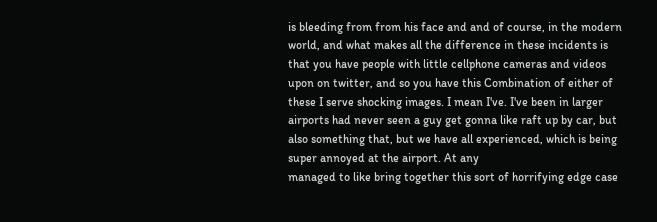is bleeding from from his face and and of course, in the modern world, and what makes all the difference in these incidents is that you have people with little cellphone cameras and videos upon on twitter, and so you have this Combination of either of these I serve shocking images. I mean I've. I've been in larger airports had never seen a guy get gonna like raft up by car, but also something that, but we have all experienced, which is being super annoyed at the airport. At any
managed to like bring together this sort of horrifying edge case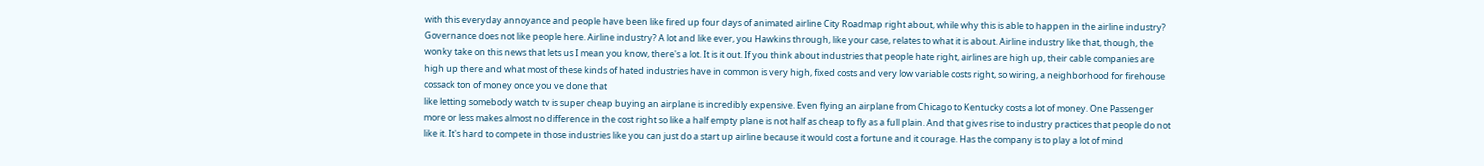with this everyday annoyance and people have been like fired up four days of animated airline City Roadmap right about, while why this is able to happen in the airline industry? Governance does not like people here. Airline industry? A lot and like ever, you Hawkins through, like your case, relates to what it is about. Airline industry like that, though, the wonky take on this news that lets us I mean you know, there's a lot. It is it out. If you think about industries that people hate right, airlines are high up, their cable companies are high up there and what most of these kinds of hated industries have in common is very high, fixed costs and very low variable costs right, so wiring, a neighborhood for firehouse cossack ton of money once you ve done that
like letting somebody watch tv is super cheap buying an airplane is incredibly expensive. Even flying an airplane from Chicago to Kentucky costs a lot of money. One Passenger more or less makes almost no difference in the cost right so like a half empty plane is not half as cheap to fly as a full plain. And that gives rise to industry practices that people do not like it. It's hard to compete in those industries like you can just do a start up airline because it would cost a fortune and it courage. Has the company is to play a lot of mind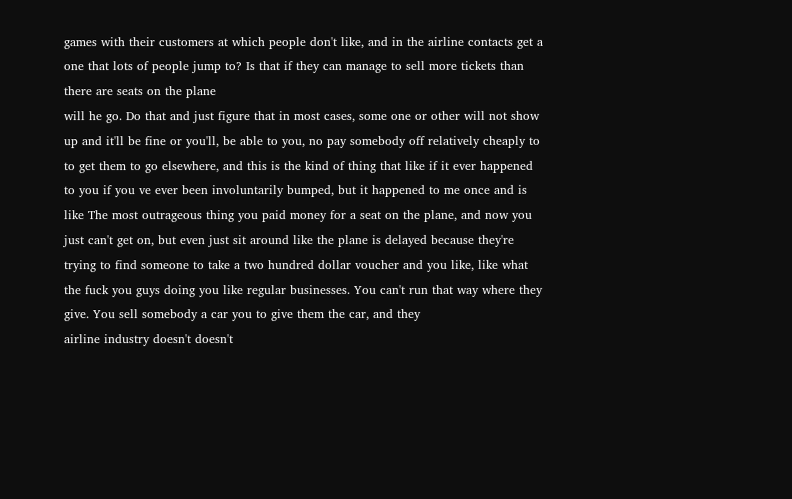games with their customers at which people don't like, and in the airline contacts get a one that lots of people jump to? Is that if they can manage to sell more tickets than there are seats on the plane
will he go. Do that and just figure that in most cases, some one or other will not show up and it'll be fine or you'll, be able to you, no pay somebody off relatively cheaply to to get them to go elsewhere, and this is the kind of thing that like if it ever happened to you if you ve ever been involuntarily bumped, but it happened to me once and is like The most outrageous thing you paid money for a seat on the plane, and now you just can't get on, but even just sit around like the plane is delayed because they're trying to find someone to take a two hundred dollar voucher and you like, like what the fuck you guys doing you like regular businesses. You can't run that way where they give. You sell somebody a car you to give them the car, and they
airline industry doesn't doesn't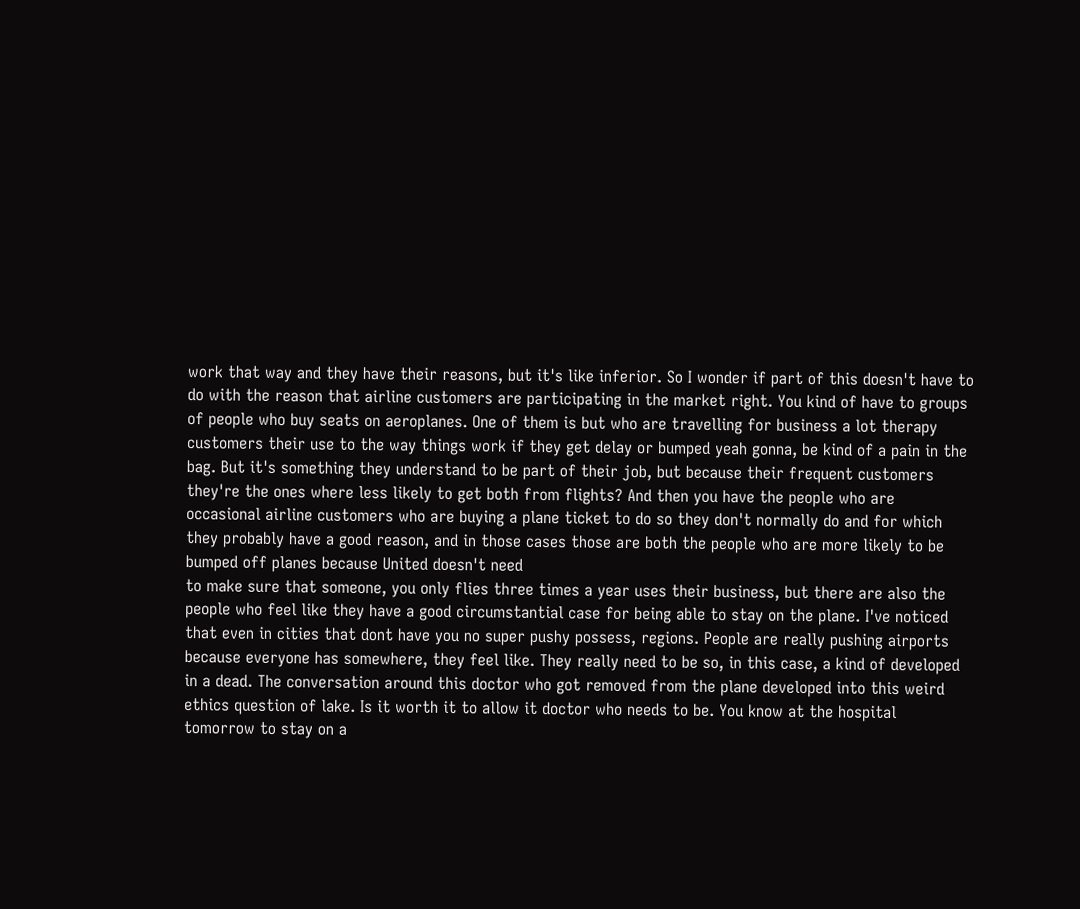work that way and they have their reasons, but it's like inferior. So I wonder if part of this doesn't have to do with the reason that airline customers are participating in the market right. You kind of have to groups of people who buy seats on aeroplanes. One of them is but who are travelling for business a lot therapy customers their use to the way things work if they get delay or bumped yeah gonna, be kind of a pain in the bag. But it's something they understand to be part of their job, but because their frequent customers they're the ones where less likely to get both from flights? And then you have the people who are occasional airline customers who are buying a plane ticket to do so they don't normally do and for which they probably have a good reason, and in those cases those are both the people who are more likely to be bumped off planes because United doesn't need
to make sure that someone, you only flies three times a year uses their business, but there are also the people who feel like they have a good circumstantial case for being able to stay on the plane. I've noticed that even in cities that dont have you no super pushy possess, regions. People are really pushing airports because everyone has somewhere, they feel like. They really need to be so, in this case, a kind of developed in a dead. The conversation around this doctor who got removed from the plane developed into this weird ethics question of lake. Is it worth it to allow it doctor who needs to be. You know at the hospital tomorrow to stay on a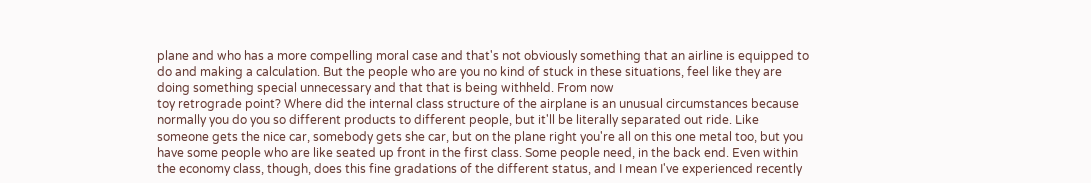plane and who has a more compelling moral case and that's not obviously something that an airline is equipped to do and making a calculation. But the people who are you no kind of stuck in these situations, feel like they are doing something special unnecessary and that that is being withheld. From now
toy retrograde point? Where did the internal class structure of the airplane is an unusual circumstances because normally you do you so different products to different people, but it'll be literally separated out ride. Like someone gets the nice car, somebody gets she car, but on the plane right you're all on this one metal too, but you have some people who are like seated up front in the first class. Some people need, in the back end. Even within the economy class, though, does this fine gradations of the different status, and I mean I've experienced recently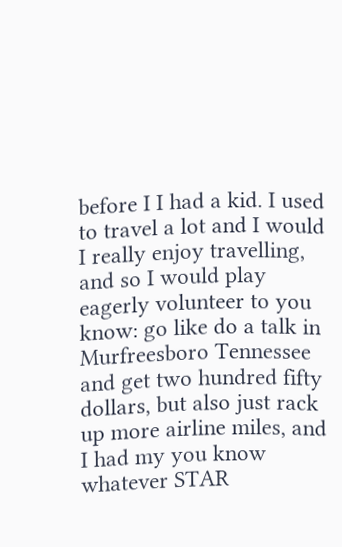before I I had a kid. I used to travel a lot and I would I really enjoy travelling, and so I would play eagerly volunteer to you know: go like do a talk in Murfreesboro Tennessee and get two hundred fifty dollars, but also just rack up more airline miles, and I had my you know whatever STAR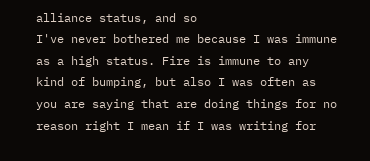alliance status, and so
I've never bothered me because I was immune as a high status. Fire is immune to any kind of bumping, but also I was often as you are saying that are doing things for no reason right I mean if I was writing for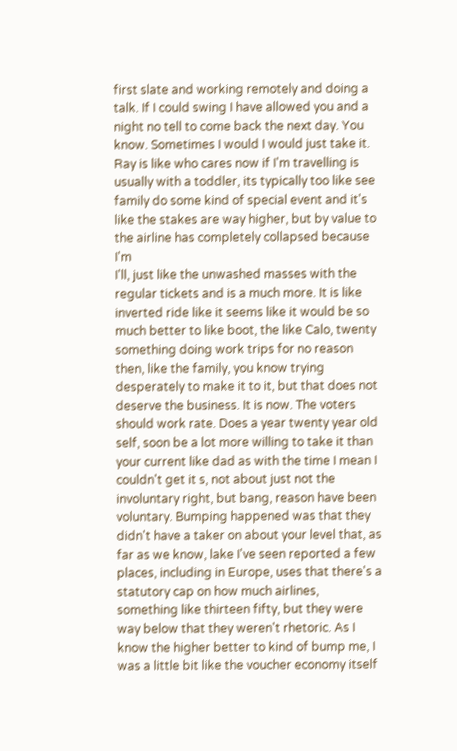first slate and working remotely and doing a talk. If I could swing I have allowed you and a night no tell to come back the next day. You know. Sometimes I would I would just take it. Ray is like who cares now if I'm travelling is usually with a toddler, its typically too like see family do some kind of special event and it's like the stakes are way higher, but by value to the airline has completely collapsed because I'm
I'll, just like the unwashed masses with the regular tickets and is a much more. It is like inverted ride like it seems like it would be so much better to like boot, the like Calo, twenty something doing work trips for no reason then, like the family, you know trying desperately to make it to it, but that does not deserve the business. It is now. The voters should work rate. Does a year twenty year old self, soon be a lot more willing to take it than your current like dad as with the time I mean I couldn't get it s, not about just not the involuntary right, but bang, reason have been voluntary. Bumping happened was that they didn't have a taker on about your level that, as far as we know, lake I've seen reported a few places, including in Europe, uses that there's a statutory cap on how much airlines,
something like thirteen fifty, but they were way below that they weren't rhetoric. As I know the higher better to kind of bump me, I was a little bit like the voucher economy itself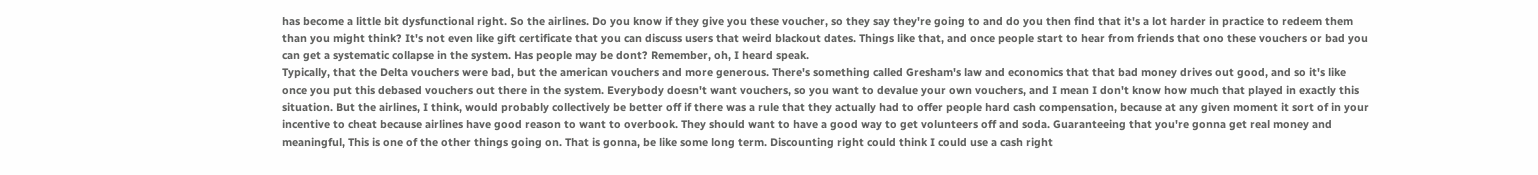has become a little bit dysfunctional right. So the airlines. Do you know if they give you these voucher, so they say they're going to and do you then find that it's a lot harder in practice to redeem them than you might think? It's not even like gift certificate that you can discuss users that weird blackout dates. Things like that, and once people start to hear from friends that ono these vouchers or bad you can get a systematic collapse in the system. Has people may be dont? Remember, oh, I heard speak.
Typically, that the Delta vouchers were bad, but the american vouchers and more generous. There's something called Gresham's law and economics that that bad money drives out good, and so it's like once you put this debased vouchers out there in the system. Everybody doesn't want vouchers, so you want to devalue your own vouchers, and I mean I don't know how much that played in exactly this situation. But the airlines, I think, would probably collectively be better off if there was a rule that they actually had to offer people hard cash compensation, because at any given moment it sort of in your incentive to cheat because airlines have good reason to want to overbook. They should want to have a good way to get volunteers off and soda. Guaranteeing that you're gonna get real money and meaningful, This is one of the other things going on. That is gonna, be like some long term. Discounting right could think I could use a cash right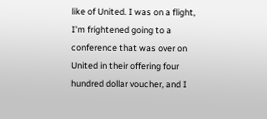like of United. I was on a flight, I'm frightened going to a conference that was over on United in their offering four hundred dollar voucher, and I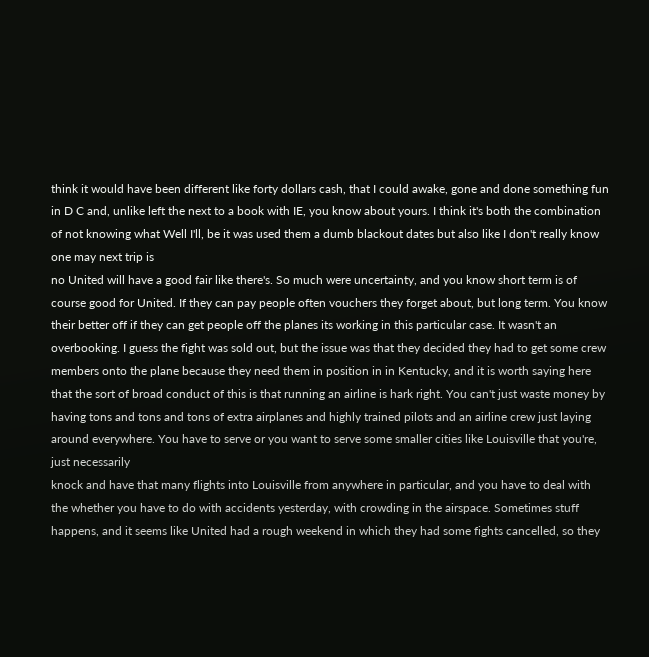think it would have been different like forty dollars cash, that I could awake, gone and done something fun in D C and, unlike left the next to a book with IE, you know about yours. I think it's both the combination of not knowing what Well I'll, be it was used them a dumb blackout dates but also like I don't really know one may next trip is
no United will have a good fair like there's. So much were uncertainty, and you know short term is of course good for United. If they can pay people often vouchers they forget about, but long term. You know their better off if they can get people off the planes its working in this particular case. It wasn't an overbooking. I guess the fight was sold out, but the issue was that they decided they had to get some crew members onto the plane because they need them in position in in Kentucky, and it is worth saying here that the sort of broad conduct of this is that running an airline is hark right. You can't just waste money by having tons and tons and tons of extra airplanes and highly trained pilots and an airline crew just laying around everywhere. You have to serve or you want to serve some smaller cities like Louisville that you're, just necessarily
knock and have that many flights into Louisville from anywhere in particular, and you have to deal with the whether you have to do with accidents yesterday, with crowding in the airspace. Sometimes stuff happens, and it seems like United had a rough weekend in which they had some fights cancelled, so they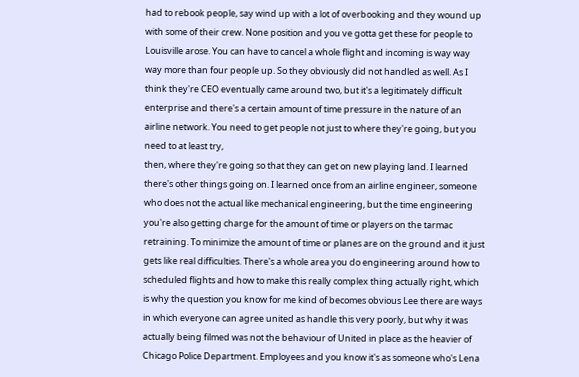had to rebook people, say wind up with a lot of overbooking and they wound up with some of their crew. None position and you ve gotta get these for people to Louisville arose. You can have to cancel a whole flight and incoming is way way way more than four people up. So they obviously did not handled as well. As I think they're CEO eventually came around two, but it's a legitimately difficult enterprise and there's a certain amount of time pressure in the nature of an airline network. You need to get people not just to where they're going, but you need to at least try,
then, where they're going so that they can get on new playing land. I learned there's other things going on. I learned once from an airline engineer, someone who does not the actual like mechanical engineering, but the time engineering you're also getting charge for the amount of time or players on the tarmac retraining. To minimize the amount of time or planes are on the ground and it just gets like real difficulties. There's a whole area you do engineering around how to scheduled flights and how to make this really complex thing actually right, which is why the question you know for me kind of becomes obvious Lee there are ways in which everyone can agree united as handle this very poorly, but why it was actually being filmed was not the behaviour of United in place as the heavier of Chicago Police Department. Employees and you know it's as someone who's Lena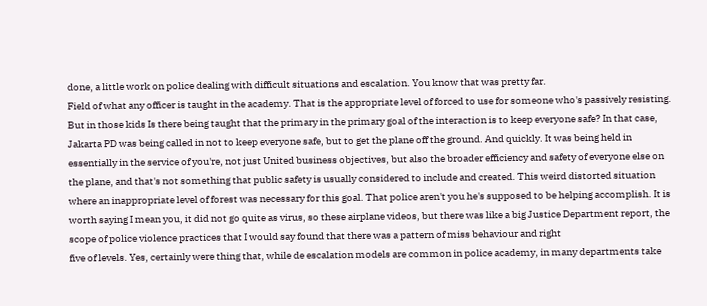done, a little work on police dealing with difficult situations and escalation. You know that was pretty far.
Field of what any officer is taught in the academy. That is the appropriate level of forced to use for someone who's passively resisting. But in those kids Is there being taught that the primary in the primary goal of the interaction is to keep everyone safe? In that case, Jakarta PD was being called in not to keep everyone safe, but to get the plane off the ground. And quickly. It was being held in essentially in the service of you're, not just United business objectives, but also the broader efficiency and safety of everyone else on the plane, and that's not something that public safety is usually considered to include and created. This weird distorted situation where an inappropriate level of forest was necessary for this goal. That police aren't you he's supposed to be helping accomplish. It is worth saying I mean you, it did not go quite as virus, so these airplane videos, but there was like a big Justice Department report, the scope of police violence practices that I would say found that there was a pattern of miss behaviour and right
five of levels. Yes, certainly were thing that, while de escalation models are common in police academy, in many departments take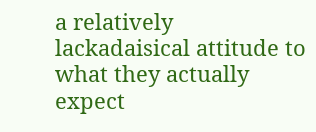a relatively lackadaisical attitude to what they actually expect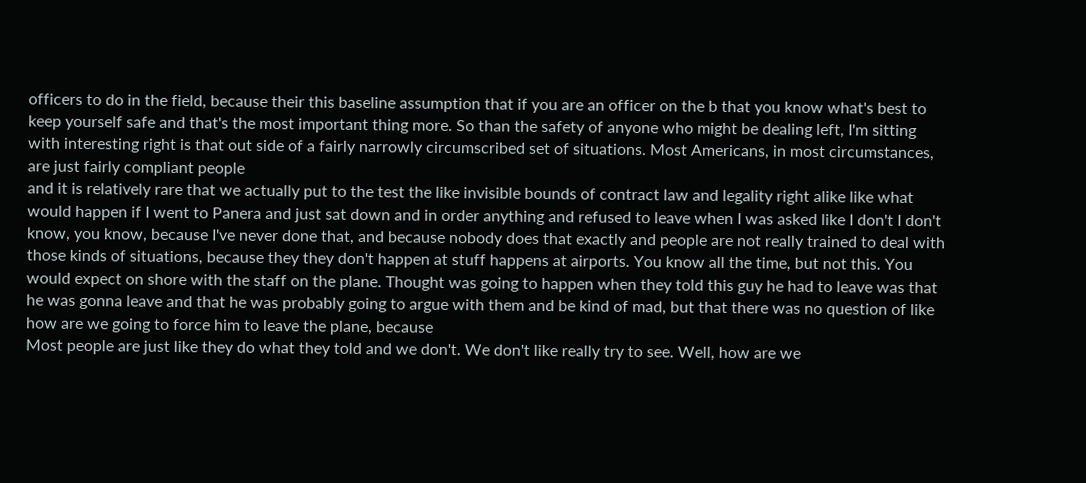officers to do in the field, because their this baseline assumption that if you are an officer on the b that you know what's best to keep yourself safe and that's the most important thing more. So than the safety of anyone who might be dealing left, I'm sitting with interesting right is that out side of a fairly narrowly circumscribed set of situations. Most Americans, in most circumstances, are just fairly compliant people
and it is relatively rare that we actually put to the test the like invisible bounds of contract law and legality right alike like what would happen if I went to Panera and just sat down and in order anything and refused to leave when I was asked like I don't I don't know, you know, because I've never done that, and because nobody does that exactly and people are not really trained to deal with those kinds of situations, because they they don't happen at stuff happens at airports. You know all the time, but not this. You would expect on shore with the staff on the plane. Thought was going to happen when they told this guy he had to leave was that he was gonna leave and that he was probably going to argue with them and be kind of mad, but that there was no question of like how are we going to force him to leave the plane, because
Most people are just like they do what they told and we don't. We don't like really try to see. Well, how are we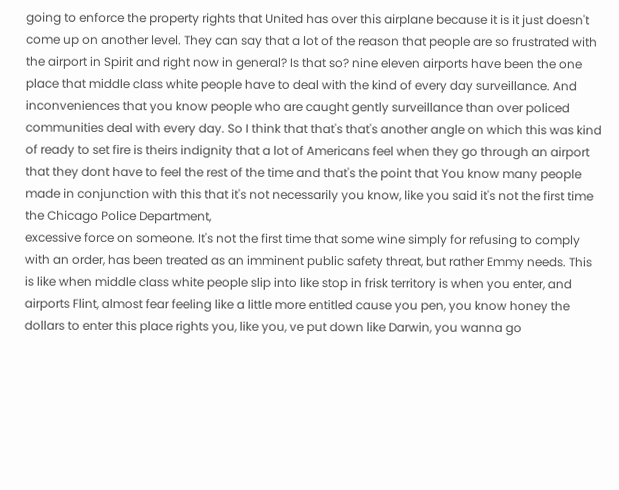going to enforce the property rights that United has over this airplane because it is it just doesn't come up on another level. They can say that a lot of the reason that people are so frustrated with the airport in Spirit and right now in general? Is that so? nine eleven airports have been the one place that middle class white people have to deal with the kind of every day surveillance. And inconveniences that you know people who are caught gently surveillance than over policed communities deal with every day. So I think that that's that's another angle on which this was kind of ready to set fire is theirs indignity that a lot of Americans feel when they go through an airport that they dont have to feel the rest of the time and that's the point that You know many people made in conjunction with this that it's not necessarily you know, like you said it's not the first time the Chicago Police Department,
excessive force on someone. It's not the first time that some wine simply for refusing to comply with an order, has been treated as an imminent public safety threat, but rather Emmy needs. This is like when middle class white people slip into like stop in frisk territory is when you enter, and airports Flint, almost fear feeling like a little more entitled cause you pen, you know honey the dollars to enter this place rights you, like you, ve put down like Darwin, you wanna go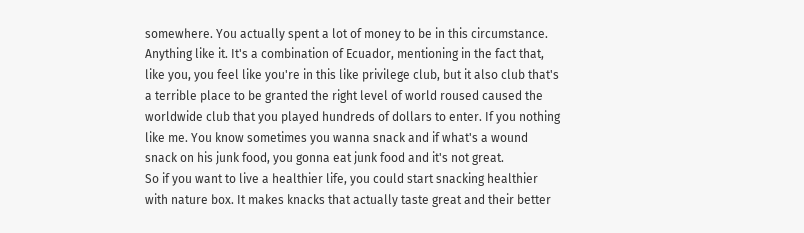somewhere. You actually spent a lot of money to be in this circumstance. Anything like it. It's a combination of Ecuador, mentioning in the fact that, like you, you feel like you're in this like privilege club, but it also club that's a terrible place to be granted the right level of world roused caused the worldwide club that you played hundreds of dollars to enter. If you nothing like me. You know sometimes you wanna snack and if what's a wound snack on his junk food, you gonna eat junk food and it's not great.
So if you want to live a healthier life, you could start snacking healthier with nature box. It makes knacks that actually taste great and their better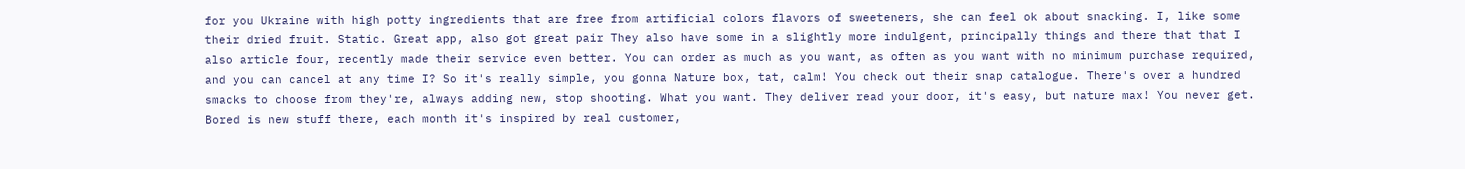for you Ukraine with high potty ingredients that are free from artificial colors flavors of sweeteners, she can feel ok about snacking. I, like some their dried fruit. Static. Great app, also got great pair They also have some in a slightly more indulgent, principally things and there that that I also article four, recently made their service even better. You can order as much as you want, as often as you want with no minimum purchase required, and you can cancel at any time I? So it's really simple, you gonna Nature box, tat, calm! You check out their snap catalogue. There's over a hundred smacks to choose from they're, always adding new, stop shooting. What you want. They deliver read your door, it's easy, but nature max! You never get. Bored is new stuff there, each month it's inspired by real customer,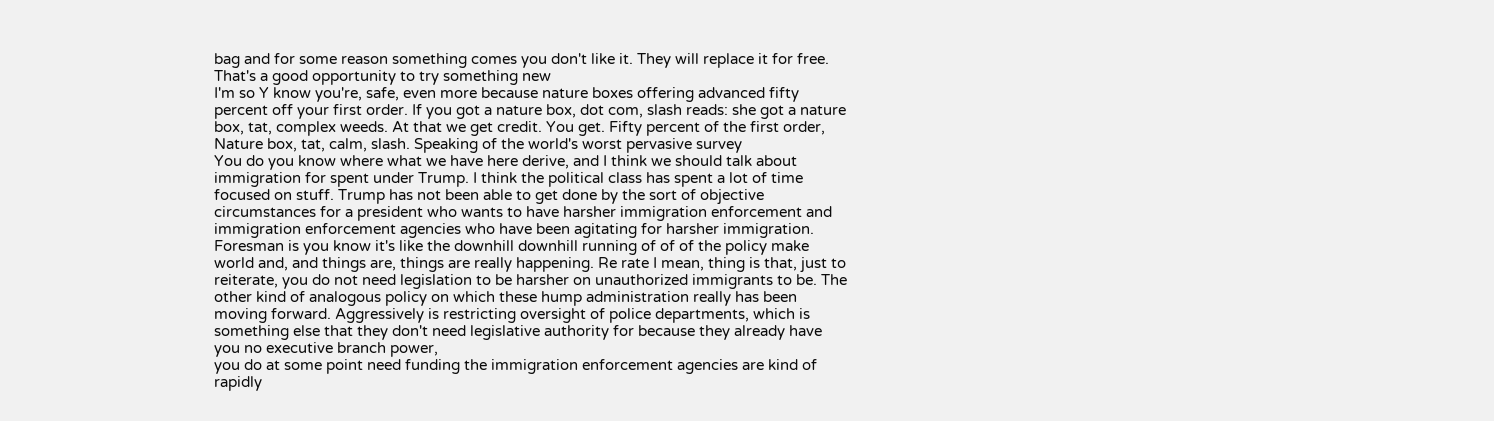bag and for some reason something comes you don't like it. They will replace it for free. That's a good opportunity to try something new
I'm so Y know you're, safe, even more because nature boxes offering advanced fifty percent off your first order. If you got a nature box, dot com, slash reads: she got a nature box, tat, complex weeds. At that we get credit. You get. Fifty percent of the first order, Nature box, tat, calm, slash. Speaking of the world's worst pervasive survey
You do you know where what we have here derive, and I think we should talk about immigration for spent under Trump. I think the political class has spent a lot of time focused on stuff. Trump has not been able to get done by the sort of objective circumstances for a president who wants to have harsher immigration enforcement and immigration enforcement agencies who have been agitating for harsher immigration. Foresman is you know it's like the downhill downhill running of of of the policy make world and, and things are, things are really happening. Re rate I mean, thing is that, just to reiterate, you do not need legislation to be harsher on unauthorized immigrants to be. The other kind of analogous policy on which these hump administration really has been moving forward. Aggressively is restricting oversight of police departments, which is something else that they don't need legislative authority for because they already have you no executive branch power,
you do at some point need funding the immigration enforcement agencies are kind of rapidly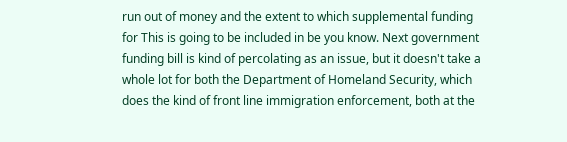run out of money and the extent to which supplemental funding for This is going to be included in be you know. Next government funding bill is kind of percolating as an issue, but it doesn't take a whole lot for both the Department of Homeland Security, which does the kind of front line immigration enforcement, both at the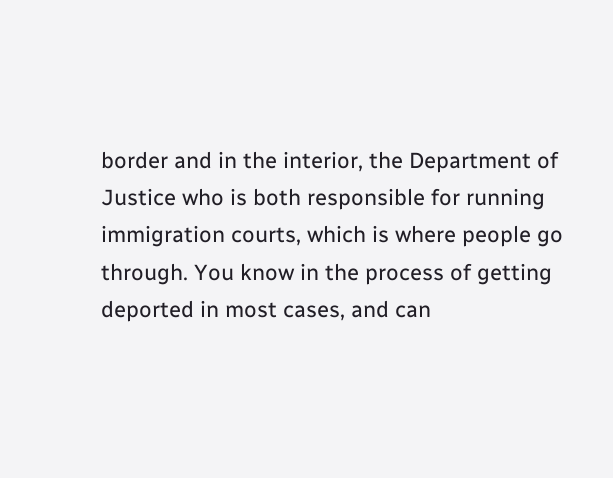border and in the interior, the Department of Justice who is both responsible for running immigration courts, which is where people go through. You know in the process of getting deported in most cases, and can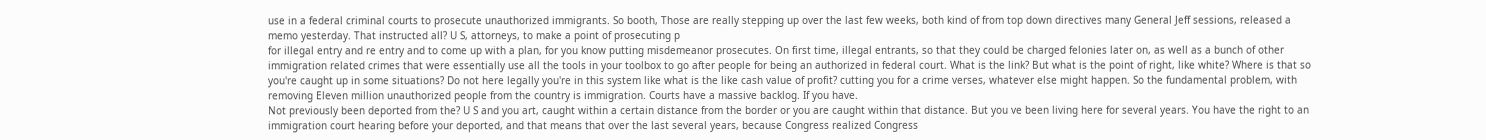use in a federal criminal courts to prosecute unauthorized immigrants. So booth, Those are really stepping up over the last few weeks, both kind of from top down directives many General Jeff sessions, released a memo yesterday. That instructed all? U S, attorneys, to make a point of prosecuting p
for illegal entry and re entry and to come up with a plan, for you know putting misdemeanor prosecutes. On first time, illegal entrants, so that they could be charged felonies later on, as well as a bunch of other immigration related crimes that were essentially use all the tools in your toolbox to go after people for being an authorized in federal court. What is the link? But what is the point of right, like white? Where is that so you're caught up in some situations? Do not here legally you're in this system like what is the like cash value of profit? cutting you for a crime verses, whatever else might happen. So the fundamental problem, with removing Eleven million unauthorized people from the country is immigration. Courts have a massive backlog. If you have.
Not previously been deported from the? U S and you art, caught within a certain distance from the border or you are caught within that distance. But you ve been living here for several years. You have the right to an immigration court hearing before your deported, and that means that over the last several years, because Congress realized Congress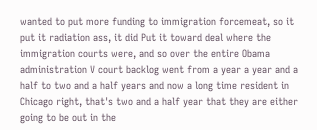wanted to put more funding to immigration forcemeat, so it put it radiation ass, it did Put it toward deal where the immigration courts were, and so over the entire Obama administration V court backlog went from a year a year and a half to two and a half years and now a long time resident in Chicago right, that's two and a half year that they are either going to be out in the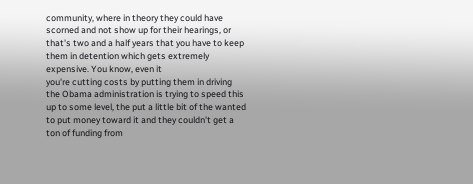community, where in theory they could have scorned and not show up for their hearings, or that's two and a half years that you have to keep them in detention which gets extremely expensive. You know, even it
you're cutting costs by putting them in driving the Obama administration is trying to speed this up to some level, the put a little bit of the wanted to put money toward it and they couldn't get a ton of funding from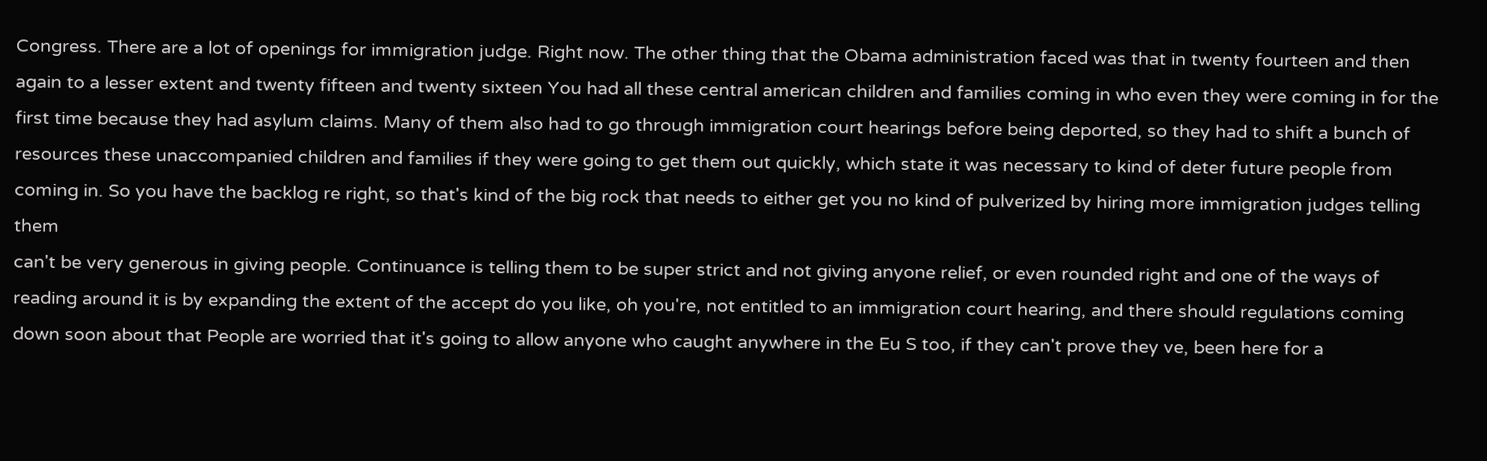Congress. There are a lot of openings for immigration judge. Right now. The other thing that the Obama administration faced was that in twenty fourteen and then again to a lesser extent and twenty fifteen and twenty sixteen You had all these central american children and families coming in who even they were coming in for the first time because they had asylum claims. Many of them also had to go through immigration court hearings before being deported, so they had to shift a bunch of resources these unaccompanied children and families if they were going to get them out quickly, which state it was necessary to kind of deter future people from coming in. So you have the backlog re right, so that's kind of the big rock that needs to either get you no kind of pulverized by hiring more immigration judges telling them
can't be very generous in giving people. Continuance is telling them to be super strict and not giving anyone relief, or even rounded right and one of the ways of reading around it is by expanding the extent of the accept do you like, oh you're, not entitled to an immigration court hearing, and there should regulations coming down soon about that People are worried that it's going to allow anyone who caught anywhere in the Eu S too, if they can't prove they ve, been here for a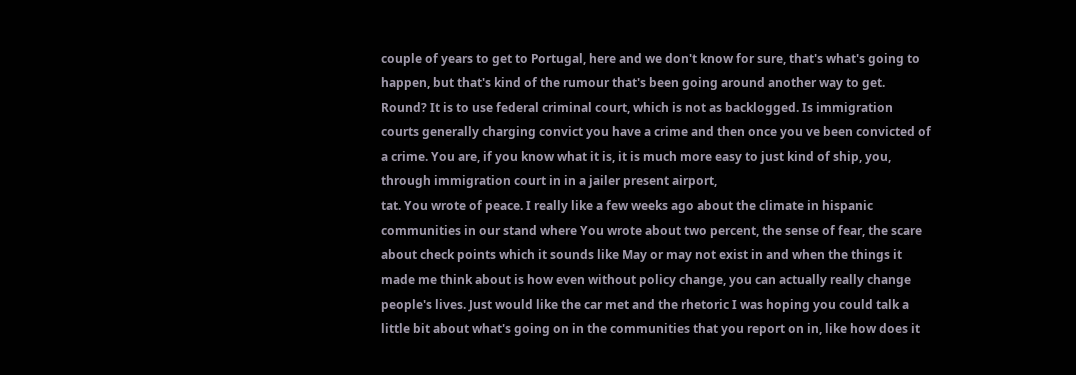couple of years to get to Portugal, here and we don't know for sure, that's what's going to happen, but that's kind of the rumour that's been going around another way to get. Round? It is to use federal criminal court, which is not as backlogged. Is immigration courts generally charging convict you have a crime and then once you ve been convicted of a crime. You are, if you know what it is, it is much more easy to just kind of ship, you, through immigration court in in a jailer present airport,
tat. You wrote of peace. I really like a few weeks ago about the climate in hispanic communities in our stand where You wrote about two percent, the sense of fear, the scare about check points which it sounds like May or may not exist in and when the things it made me think about is how even without policy change, you can actually really change people's lives. Just would like the car met and the rhetoric I was hoping you could talk a little bit about what's going on in the communities that you report on in, like how does it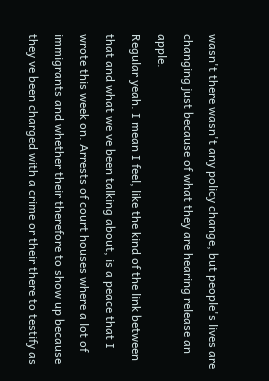wasn't there wasn't any policy change, but people's lives are changing just because of what they are hearing release an apple.
Regular yeah. I mean I feel, like the kind of the link between that and what we ve been talking about, is a peace that I wrote this week on. Arrests of court houses where a lot of immigrants and whether their therefore to show up because they ve been charged with a crime or their there to testify as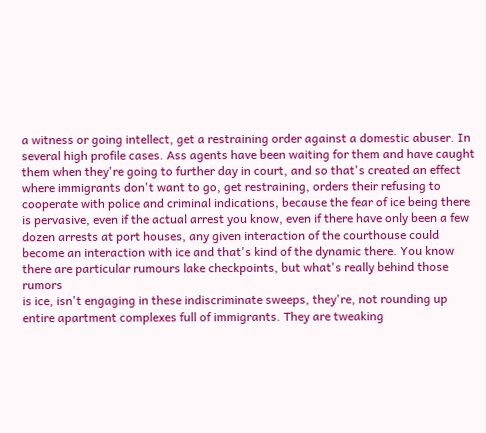a witness or going intellect, get a restraining order against a domestic abuser. In several high profile cases. Ass agents have been waiting for them and have caught them when they're going to further day in court, and so that's created an effect where immigrants don't want to go, get restraining, orders their refusing to cooperate with police and criminal indications, because the fear of ice being there is pervasive, even if the actual arrest you know, even if there have only been a few dozen arrests at port houses, any given interaction of the courthouse could become an interaction with ice and that's kind of the dynamic there. You know there are particular rumours lake checkpoints, but what's really behind those rumors
is ice, isn't engaging in these indiscriminate sweeps, they're, not rounding up entire apartment complexes full of immigrants. They are tweaking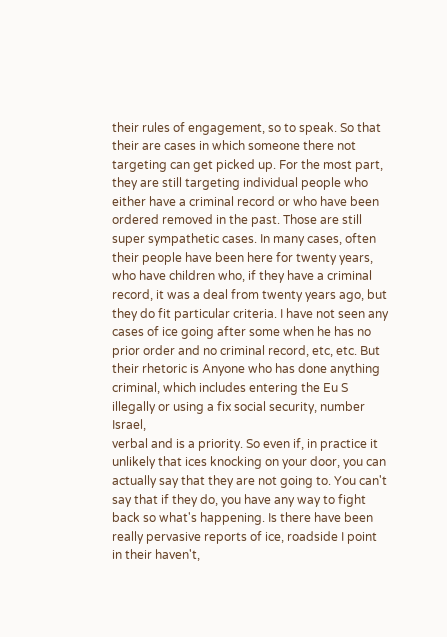their rules of engagement, so to speak. So that their are cases in which someone there not targeting can get picked up. For the most part, they are still targeting individual people who either have a criminal record or who have been ordered removed in the past. Those are still super sympathetic cases. In many cases, often their people have been here for twenty years, who have children who, if they have a criminal record, it was a deal from twenty years ago, but they do fit particular criteria. I have not seen any cases of ice going after some when he has no prior order and no criminal record, etc, etc. But their rhetoric is Anyone who has done anything criminal, which includes entering the Eu S illegally or using a fix social security, number Israel,
verbal and is a priority. So even if, in practice it unlikely that ices knocking on your door, you can actually say that they are not going to. You can't say that if they do, you have any way to fight back so what's happening. Is there have been really pervasive reports of ice, roadside I point in their haven't,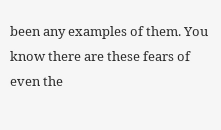been any examples of them. You know there are these fears of even the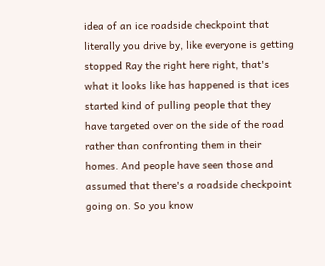idea of an ice roadside checkpoint that literally you drive by, like everyone is getting stopped Ray the right here right, that's what it looks like has happened is that ices started kind of pulling people that they have targeted over on the side of the road rather than confronting them in their homes. And people have seen those and assumed that there's a roadside checkpoint going on. So you know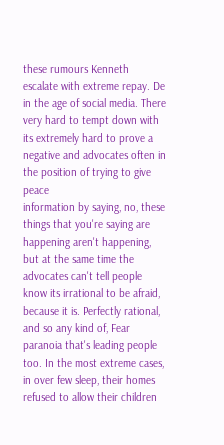these rumours Kenneth escalate with extreme repay. De in the age of social media. There very hard to tempt down with its extremely hard to prove a negative and advocates often in the position of trying to give peace
information by saying, no, these things that you're saying are happening aren't happening, but at the same time the advocates can't tell people know its irrational to be afraid, because it is. Perfectly rational, and so any kind of, Fear paranoia that's leading people too. In the most extreme cases, in over few sleep, their homes refused to allow their children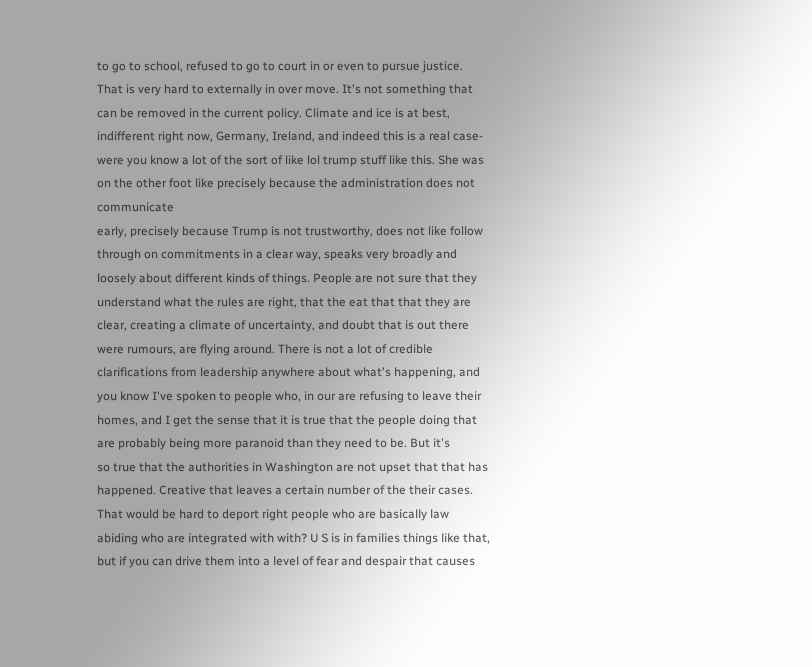to go to school, refused to go to court in or even to pursue justice. That is very hard to externally in over move. It's not something that can be removed in the current policy. Climate and ice is at best, indifferent right now, Germany, Ireland, and indeed this is a real case- were you know a lot of the sort of like lol trump stuff like this. She was on the other foot like precisely because the administration does not communicate
early, precisely because Trump is not trustworthy, does not like follow through on commitments in a clear way, speaks very broadly and loosely about different kinds of things. People are not sure that they understand what the rules are right, that the eat that that they are clear, creating a climate of uncertainty, and doubt that is out there were rumours, are flying around. There is not a lot of credible clarifications from leadership anywhere about what's happening, and you know I've spoken to people who, in our are refusing to leave their homes, and I get the sense that it is true that the people doing that are probably being more paranoid than they need to be. But it's
so true that the authorities in Washington are not upset that that has happened. Creative that leaves a certain number of the their cases. That would be hard to deport right people who are basically law abiding who are integrated with with? U S is in families things like that, but if you can drive them into a level of fear and despair that causes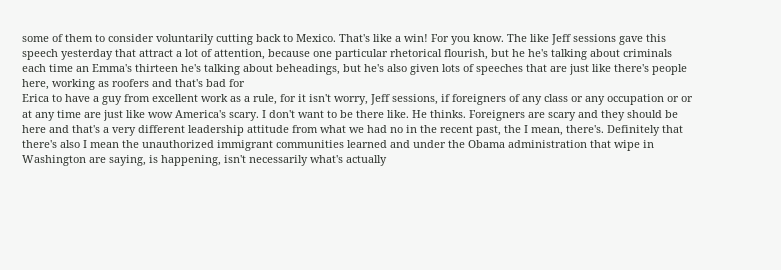some of them to consider voluntarily cutting back to Mexico. That's like a win! For you know. The like Jeff sessions gave this speech yesterday that attract a lot of attention, because one particular rhetorical flourish, but he he's talking about criminals each time an Emma's thirteen he's talking about beheadings, but he's also given lots of speeches that are just like there's people here, working as roofers and that's bad for
Erica to have a guy from excellent work as a rule, for it isn't worry, Jeff sessions, if foreigners of any class or any occupation or or at any time are just like wow America's scary. I don't want to be there like. He thinks. Foreigners are scary and they should be here and that's a very different leadership attitude from what we had no in the recent past, the I mean, there's. Definitely that there's also I mean the unauthorized immigrant communities learned and under the Obama administration that wipe in Washington are saying, is happening, isn't necessarily what's actually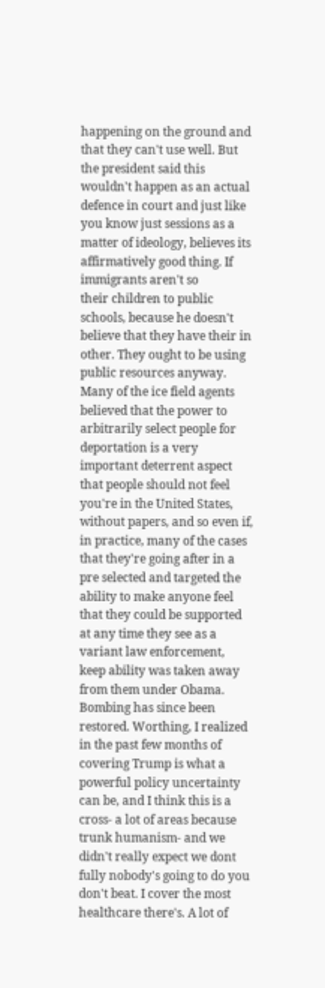happening on the ground and that they can't use well. But the president said this wouldn't happen as an actual defence in court and just like you know just sessions as a matter of ideology, believes its affirmatively good thing. If immigrants aren't so
their children to public schools, because he doesn't believe that they have their in other. They ought to be using public resources anyway. Many of the ice field agents believed that the power to arbitrarily select people for deportation is a very important deterrent aspect that people should not feel you're in the United States, without papers, and so even if, in practice, many of the cases that they're going after in a pre selected and targeted the ability to make anyone feel that they could be supported at any time they see as a variant law enforcement, keep ability was taken away from them under Obama. Bombing has since been restored. Worthing, I realized in the past few months of covering Trump is what a powerful policy uncertainty can be, and I think this is a cross- a lot of areas because trunk humanism- and we didn't really expect we dont fully nobody's going to do you don't beat. I cover the most healthcare there's. A lot of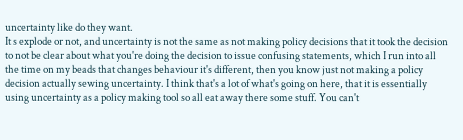uncertainty like do they want.
It s explode or not, and uncertainty is not the same as not making policy decisions that it took the decision to not be clear about what you're doing the decision to issue confusing statements, which I run into all the time on my beads that changes behaviour it's different, then you know just not making a policy decision actually sewing uncertainty. I think that's a lot of what's going on here, that it is essentially using uncertainty as a policy making tool so all eat away there some stuff. You can't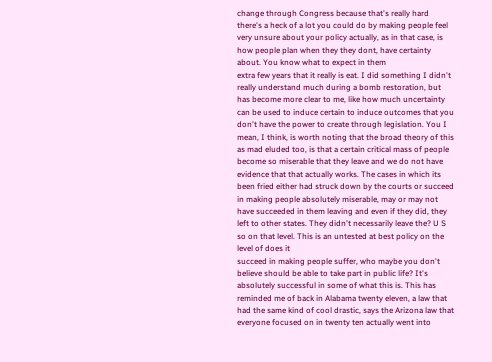change through Congress because that's really hard there's a heck of a lot you could do by making people feel very unsure about your policy actually, as in that case, is how people plan when they they dont, have certainty about. You know what to expect in them
extra few years that it really is eat. I did something I didn't really understand much during a bomb restoration, but has become more clear to me, like how much uncertainty can be used to induce certain to induce outcomes that you don't have the power to create through legislation. You I mean, I think, is worth noting that the broad theory of this as mad eluded too, is that a certain critical mass of people become so miserable that they leave and we do not have evidence that that actually works. The cases in which its been fried either had struck down by the courts or succeed in making people absolutely miserable, may or may not have succeeded in them leaving and even if they did, they left to other states. They didn't necessarily leave the? U S so on that level. This is an untested at best policy on the level of does it
succeed in making people suffer, who maybe you don't believe should be able to take part in public life? It's absolutely successful in some of what this is. This has reminded me of back in Alabama twenty eleven, a law that had the same kind of cool drastic, says the Arizona law that everyone focused on in twenty ten actually went into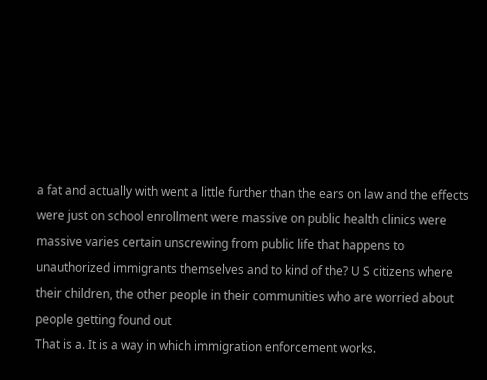a fat and actually with went a little further than the ears on law and the effects were just on school enrollment were massive on public health clinics were massive varies certain unscrewing from public life that happens to unauthorized immigrants themselves and to kind of the? U S citizens where their children, the other people in their communities who are worried about people getting found out
That is a. It is a way in which immigration enforcement works.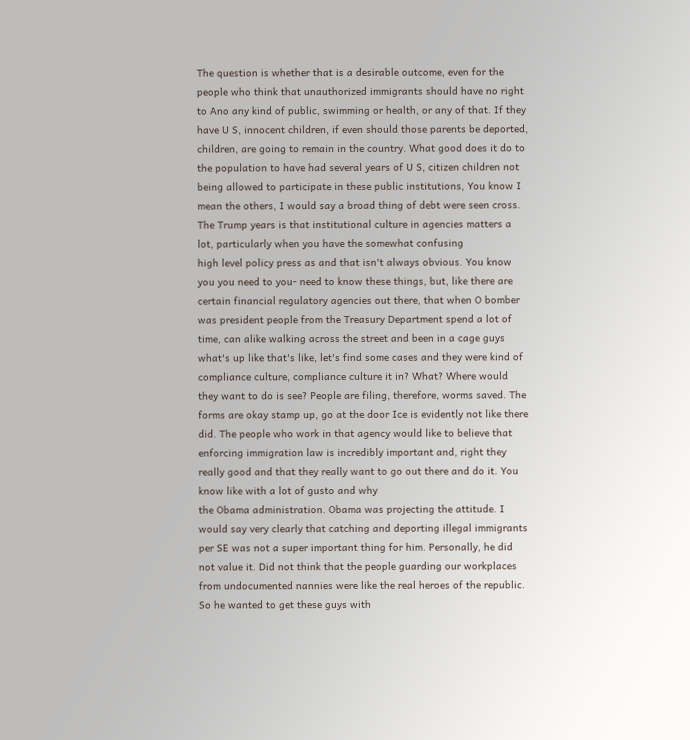The question is whether that is a desirable outcome, even for the people who think that unauthorized immigrants should have no right to Ano any kind of public, swimming or health, or any of that. If they have U S, innocent children, if even should those parents be deported, children, are going to remain in the country. What good does it do to the population to have had several years of U S, citizen children not being allowed to participate in these public institutions, You know I mean the others, I would say a broad thing of debt were seen cross. The Trump years is that institutional culture in agencies matters a lot, particularly when you have the somewhat confusing
high level policy press as and that isn't always obvious. You know you you need to you- need to know these things, but, like there are certain financial regulatory agencies out there, that when O bomber was president people from the Treasury Department spend a lot of time, can alike walking across the street and been in a cage guys what's up like that's like, let's find some cases and they were kind of compliance culture, compliance culture it in? What? Where would they want to do is see? People are filing, therefore, worms saved. The forms are okay stamp up, go at the door Ice is evidently not like there did. The people who work in that agency would like to believe that enforcing immigration law is incredibly important and, right they really good and that they really want to go out there and do it. You know like with a lot of gusto and why
the Obama administration. Obama was projecting the attitude. I would say very clearly that catching and deporting illegal immigrants per SE was not a super important thing for him. Personally, he did not value it. Did not think that the people guarding our workplaces from undocumented nannies were like the real heroes of the republic. So he wanted to get these guys with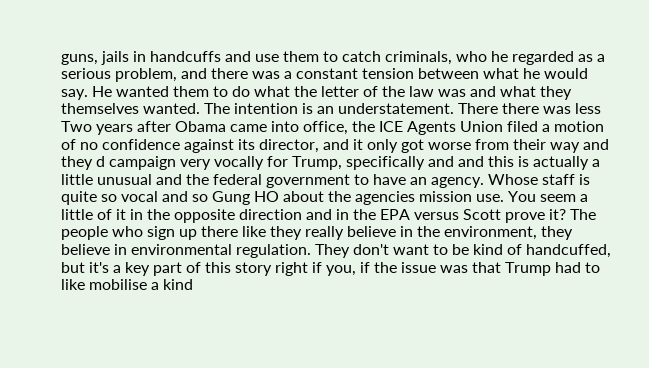guns, jails in handcuffs and use them to catch criminals, who he regarded as a serious problem, and there was a constant tension between what he would say. He wanted them to do what the letter of the law was and what they themselves wanted. The intention is an understatement. There there was less
Two years after Obama came into office, the ICE Agents Union filed a motion of no confidence against its director, and it only got worse from their way and they d campaign very vocally for Trump, specifically and and this is actually a little unusual and the federal government to have an agency. Whose staff is quite so vocal and so Gung HO about the agencies mission use. You seem a little of it in the opposite direction and in the EPA versus Scott prove it? The people who sign up there like they really believe in the environment, they believe in environmental regulation. They don't want to be kind of handcuffed, but it's a key part of this story right if you, if the issue was that Trump had to like mobilise a kind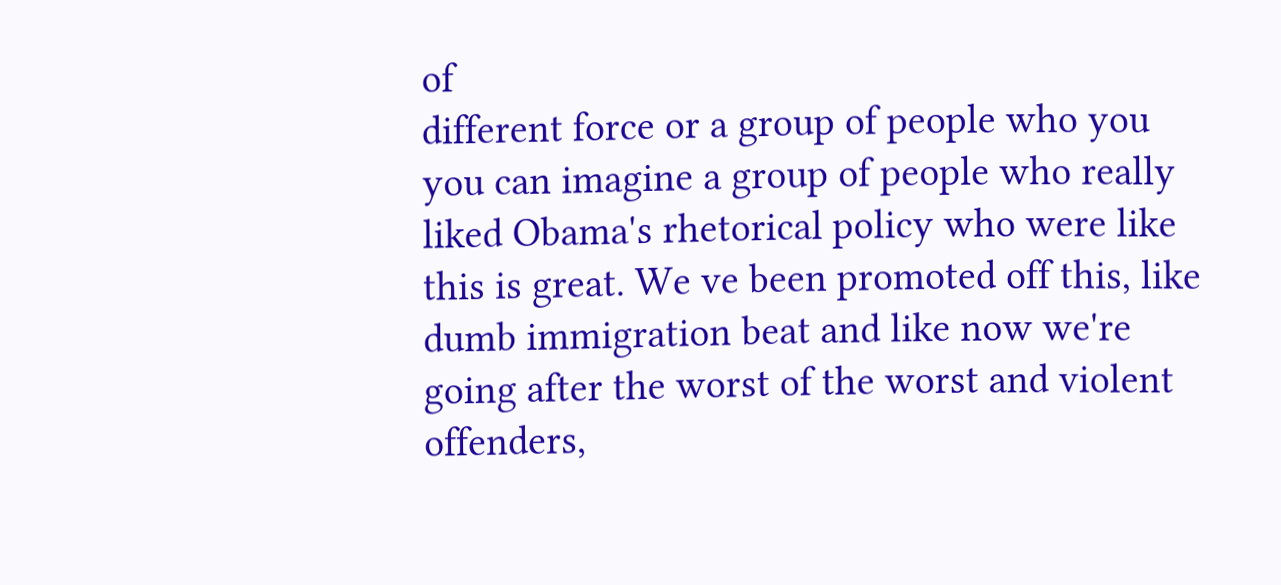of
different force or a group of people who you you can imagine a group of people who really liked Obama's rhetorical policy who were like this is great. We ve been promoted off this, like dumb immigration beat and like now we're going after the worst of the worst and violent offenders,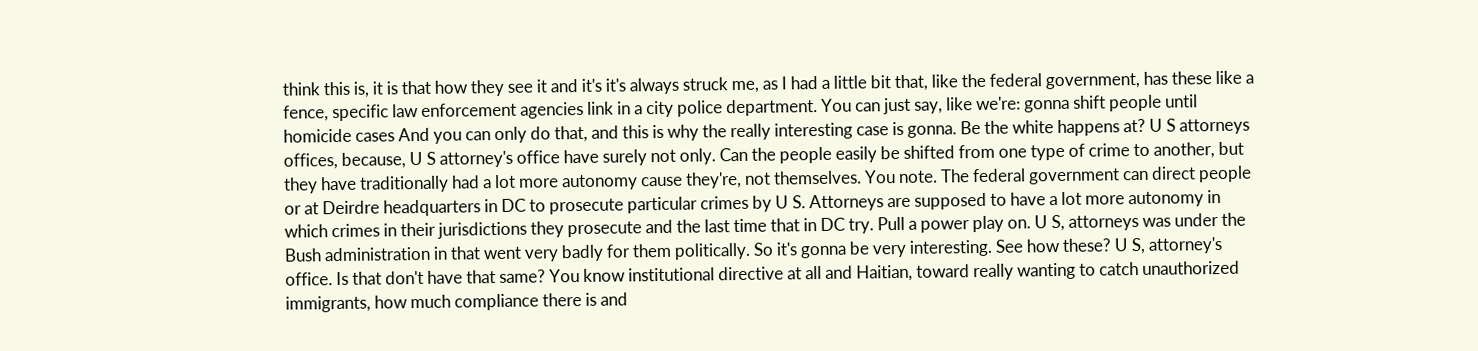think this is, it is that how they see it and it's it's always struck me, as I had a little bit that, like the federal government, has these like a fence, specific law enforcement agencies link in a city police department. You can just say, like we're: gonna shift people until homicide cases And you can only do that, and this is why the really interesting case is gonna. Be the white happens at? U S attorneys offices, because, U S attorney's office have surely not only. Can the people easily be shifted from one type of crime to another, but they have traditionally had a lot more autonomy cause they're, not themselves. You note. The federal government can direct people
or at Deirdre headquarters in DC to prosecute particular crimes by U S. Attorneys are supposed to have a lot more autonomy in which crimes in their jurisdictions they prosecute and the last time that in DC try. Pull a power play on. U S, attorneys was under the Bush administration in that went very badly for them politically. So it's gonna be very interesting. See how these? U S, attorney's office. Is that don't have that same? You know institutional directive at all and Haitian, toward really wanting to catch unauthorized immigrants, how much compliance there is and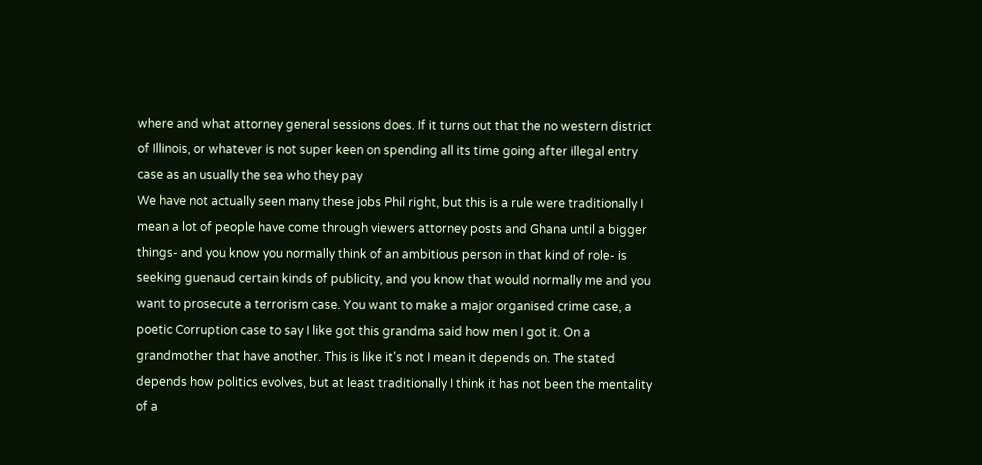where and what attorney general sessions does. If it turns out that the no western district of Illinois, or whatever is not super keen on spending all its time going after illegal entry case as an usually the sea who they pay
We have not actually seen many these jobs Phil right, but this is a rule were traditionally I mean a lot of people have come through viewers attorney posts and Ghana until a bigger things- and you know you normally think of an ambitious person in that kind of role- is seeking guenaud certain kinds of publicity, and you know that would normally me and you want to prosecute a terrorism case. You want to make a major organised crime case, a poetic Corruption case to say I like got this grandma said how men I got it. On a grandmother that have another. This is like it's not I mean it depends on. The stated depends how politics evolves, but at least traditionally I think it has not been the mentality of a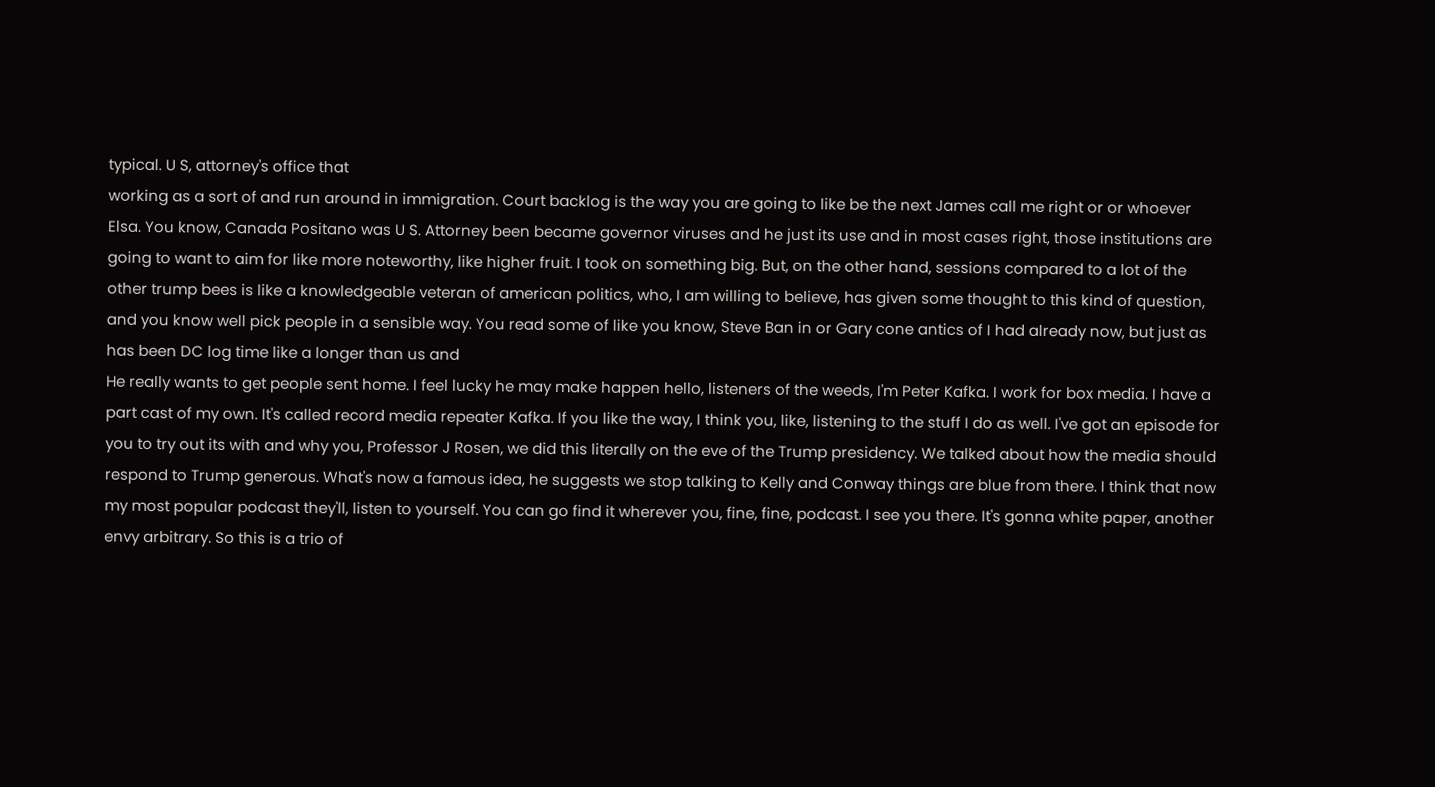typical. U S, attorney's office that
working as a sort of and run around in immigration. Court backlog is the way you are going to like be the next James call me right or or whoever Elsa. You know, Canada Positano was U S. Attorney been became governor viruses and he just its use and in most cases right, those institutions are going to want to aim for like more noteworthy, like higher fruit. I took on something big. But, on the other hand, sessions compared to a lot of the other trump bees is like a knowledgeable veteran of american politics, who, I am willing to believe, has given some thought to this kind of question, and you know well pick people in a sensible way. You read some of like you know, Steve Ban in or Gary cone antics of I had already now, but just as has been DC log time like a longer than us and
He really wants to get people sent home. I feel lucky he may make happen hello, listeners of the weeds, I'm Peter Kafka. I work for box media. I have a part cast of my own. It's called record media repeater Kafka. If you like the way, I think you, like, listening to the stuff I do as well. I've got an episode for you to try out its with and why you, Professor J Rosen, we did this literally on the eve of the Trump presidency. We talked about how the media should respond to Trump generous. What's now a famous idea, he suggests we stop talking to Kelly and Conway things are blue from there. I think that now my most popular podcast they'll, listen to yourself. You can go find it wherever you, fine, fine, podcast. I see you there. It's gonna white paper, another envy arbitrary. So this is a trio of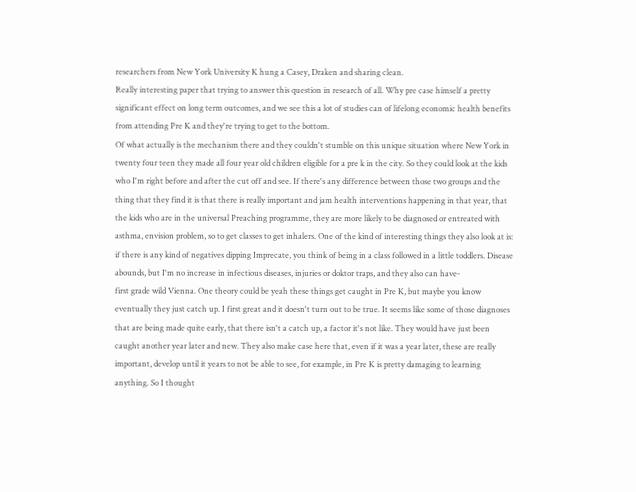researchers from New York University K hung a Casey, Draken and sharing clean.
Really interesting paper that trying to answer this question in research of all. Why pre case himself a pretty significant effect on long term outcomes, and we see this a lot of studies can of lifelong economic health benefits from attending Pre K and they're trying to get to the bottom.
Of what actually is the mechanism there and they couldn't stumble on this unique situation where New York in twenty four teen they made all four year old children eligible for a pre k in the city. So they could look at the kids who I'm right before and after the cut off and see. If there's any difference between those two groups and the thing that they find it is that there is really important and jam health interventions happening in that year, that the kids who are in the universal Preaching programme, they are more likely to be diagnosed or entreated with asthma, envision problem, so to get classes to get inhalers. One of the kind of interesting things they also look at is: if there is any kind of negatives dipping Imprecate, you think of being in a class followed in a little toddlers. Disease abounds, but I'm no increase in infectious diseases, injuries or doktor traps, and they also can have-
first grade wild Vienna. One theory could be yeah these things get caught in Pre K, but maybe you know eventually they just catch up. I first great and it doesn't turn out to be true. It seems like some of those diagnoses that are being made quite early, that there isn't a catch up, a factor it's not like. They would have just been caught another year later and new. They also make case here that, even if it was a year later, these are really important, develop until it years to not be able to see, for example, in Pre K is pretty damaging to learning anything. So I thought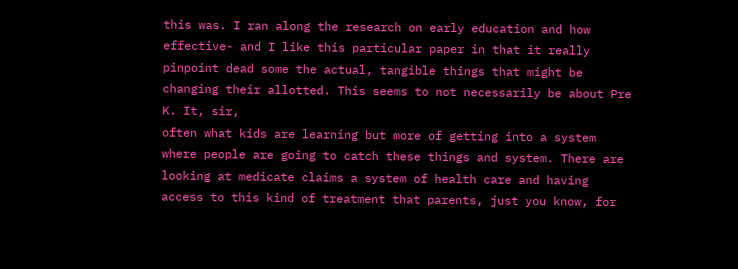this was. I ran along the research on early education and how effective- and I like this particular paper in that it really pinpoint dead some the actual, tangible things that might be changing their allotted. This seems to not necessarily be about Pre K. It, sir,
often what kids are learning but more of getting into a system where people are going to catch these things and system. There are looking at medicate claims a system of health care and having access to this kind of treatment that parents, just you know, for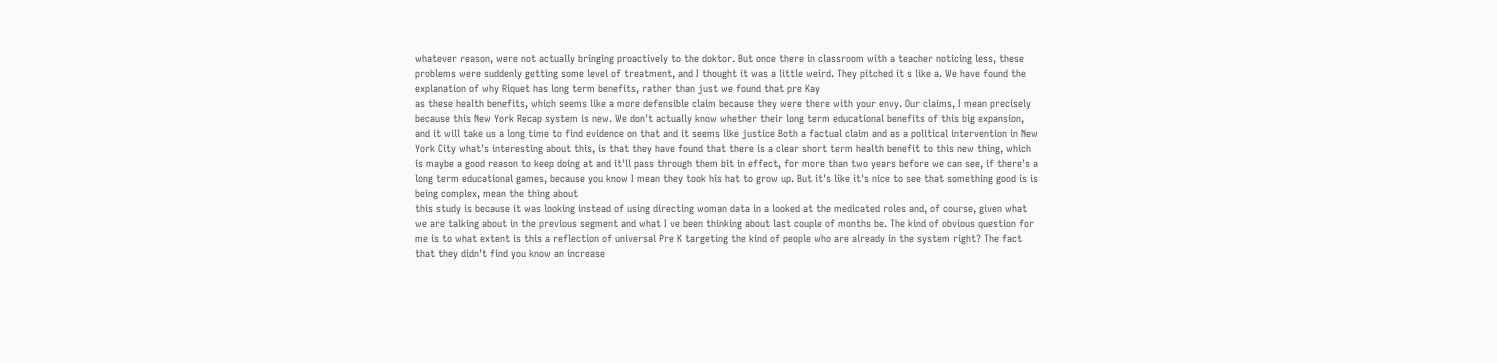whatever reason, were not actually bringing proactively to the doktor. But once there in classroom with a teacher noticing less, these problems were suddenly getting some level of treatment, and I thought it was a little weird. They pitched it s like a. We have found the explanation of why Riquet has long term benefits, rather than just we found that pre Kay
as these health benefits, which seems like a more defensible claim because they were there with your envy. Our claims, I mean precisely because this New York Recap system is new. We don't actually know whether their long term educational benefits of this big expansion, and it will take us a long time to find evidence on that and it seems like justice Both a factual claim and as a political intervention in New York City what's interesting about this, is that they have found that there is a clear short term health benefit to this new thing, which is maybe a good reason to keep doing at and it'll pass through them bit in effect, for more than two years before we can see, if there's a long term educational games, because you know I mean they took his hat to grow up. But it's like it's nice to see that something good is is being complex, mean the thing about
this study is because it was looking instead of using directing woman data in a looked at the medicated roles and, of course, given what we are talking about in the previous segment and what I ve been thinking about last couple of months be. The kind of obvious question for me is to what extent is this a reflection of universal Pre K targeting the kind of people who are already in the system right? The fact that they didn't find you know an increase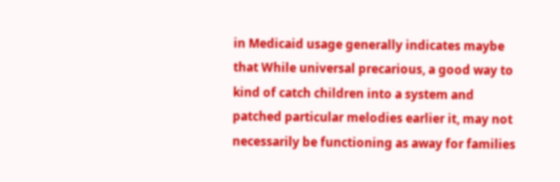in Medicaid usage generally indicates maybe that While universal precarious, a good way to kind of catch children into a system and patched particular melodies earlier it, may not necessarily be functioning as away for families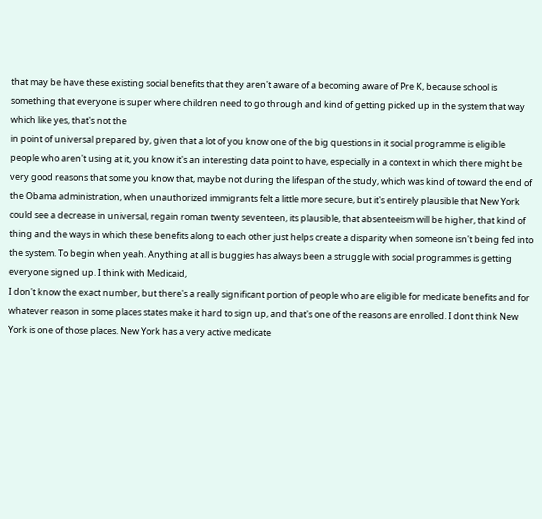that may be have these existing social benefits that they aren't aware of a becoming aware of Pre K, because school is something that everyone is super where children need to go through and kind of getting picked up in the system that way which like yes, that's not the
in point of universal prepared by, given that a lot of you know one of the big questions in it social programme is eligible people who aren't using at it, you know it's an interesting data point to have, especially in a context in which there might be very good reasons that some you know that, maybe not during the lifespan of the study, which was kind of toward the end of the Obama administration, when unauthorized immigrants felt a little more secure, but it's entirely plausible that New York could see a decrease in universal, regain roman twenty seventeen, its plausible, that absenteeism will be higher, that kind of thing and the ways in which these benefits along to each other just helps create a disparity when someone isn't being fed into the system. To begin when yeah. Anything at all is buggies has always been a struggle with social programmes is getting everyone signed up. I think with Medicaid,
I don't know the exact number, but there's a really significant portion of people who are eligible for medicate benefits and for whatever reason in some places states make it hard to sign up, and that's one of the reasons are enrolled. I dont think New York is one of those places. New York has a very active medicate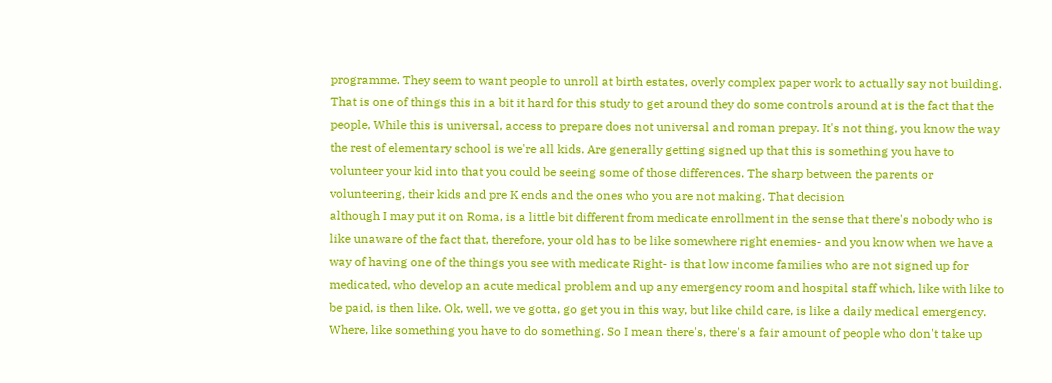programme. They seem to want people to unroll at birth estates, overly complex paper work to actually say not building. That is one of things this in a bit it hard for this study to get around they do some controls around at is the fact that the people, While this is universal, access to prepare does not universal and roman prepay. It's not thing, you know the way the rest of elementary school is we're all kids. Are generally getting signed up that this is something you have to volunteer your kid into that you could be seeing some of those differences. The sharp between the parents or volunteering, their kids and pre K ends and the ones who you are not making. That decision
although I may put it on Roma, is a little bit different from medicate enrollment in the sense that there's nobody who is like unaware of the fact that, therefore, your old has to be like somewhere right enemies- and you know when we have a way of having one of the things you see with medicate Right- is that low income families who are not signed up for medicated, who develop an acute medical problem and up any emergency room and hospital staff which, like with like to be paid, is then like. Ok, well, we ve gotta, go get you in this way, but like child care, is like a daily medical emergency. Where, like something you have to do something. So I mean there's, there's a fair amount of people who don't take up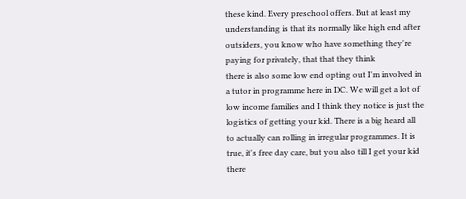these kind. Every preschool offers. But at least my understanding is that its normally like high end after outsiders, you know who have something they're paying for privately, that that they think
there is also some low end opting out I'm involved in a tutor in programme here in DC. We will get a lot of low income families and I think they notice is just the logistics of getting your kid. There is a big heard all to actually can rolling in irregular programmes. It is true, it's free day care, but you also till I get your kid there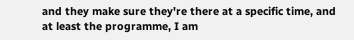and they make sure they're there at a specific time, and at least the programme, I am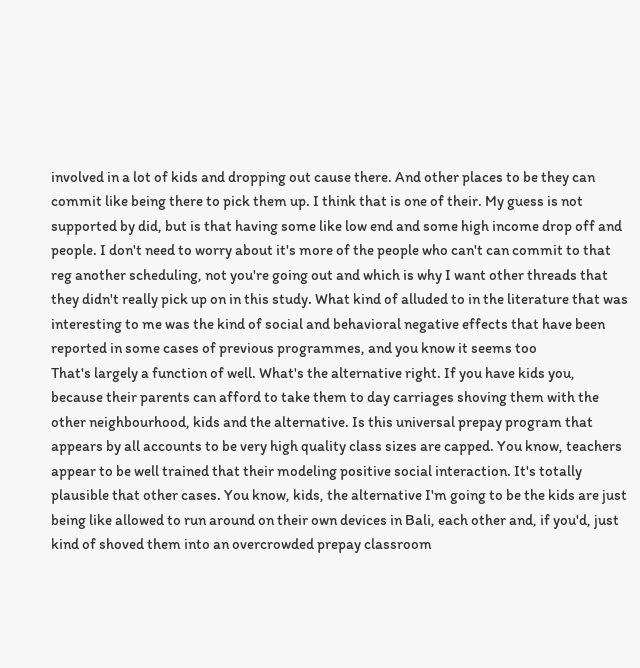involved in a lot of kids and dropping out cause there. And other places to be they can commit like being there to pick them up. I think that is one of their. My guess is not supported by did, but is that having some like low end and some high income drop off and people. I don't need to worry about it's more of the people who can't can commit to that reg another scheduling, not you're going out and which is why I want other threads that they didn't really pick up on in this study. What kind of alluded to in the literature that was interesting to me was the kind of social and behavioral negative effects that have been reported in some cases of previous programmes, and you know it seems too
That's largely a function of well. What's the alternative right. If you have kids you, because their parents can afford to take them to day carriages shoving them with the other neighbourhood, kids and the alternative. Is this universal prepay program that appears by all accounts to be very high quality class sizes are capped. You know, teachers appear to be well trained that their modeling positive social interaction. It's totally plausible that other cases. You know, kids, the alternative I'm going to be the kids are just being like allowed to run around on their own devices in Bali, each other and, if you'd, just kind of shoved them into an overcrowded prepay classroom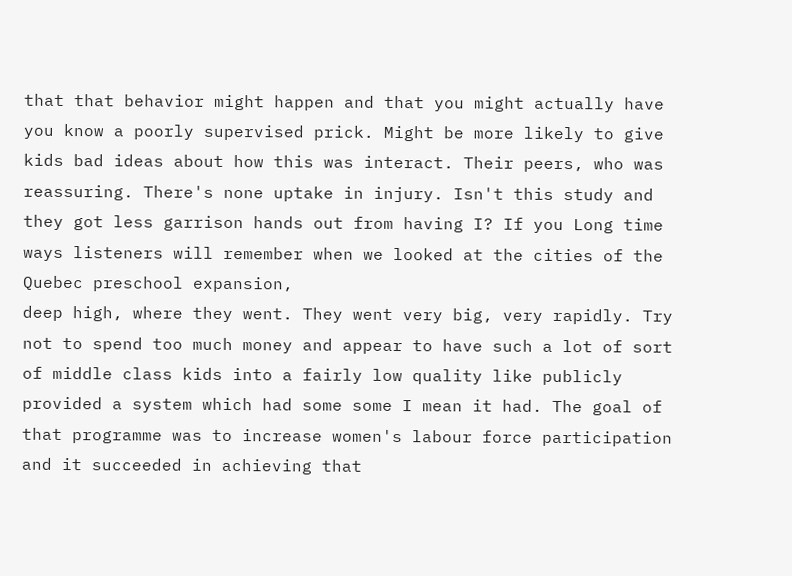that that behavior might happen and that you might actually have you know a poorly supervised prick. Might be more likely to give kids bad ideas about how this was interact. Their peers, who was reassuring. There's none uptake in injury. Isn't this study and they got less garrison hands out from having I? If you Long time ways listeners will remember when we looked at the cities of the Quebec preschool expansion,
deep high, where they went. They went very big, very rapidly. Try not to spend too much money and appear to have such a lot of sort of middle class kids into a fairly low quality like publicly provided a system which had some some I mean it had. The goal of that programme was to increase women's labour force participation and it succeeded in achieving that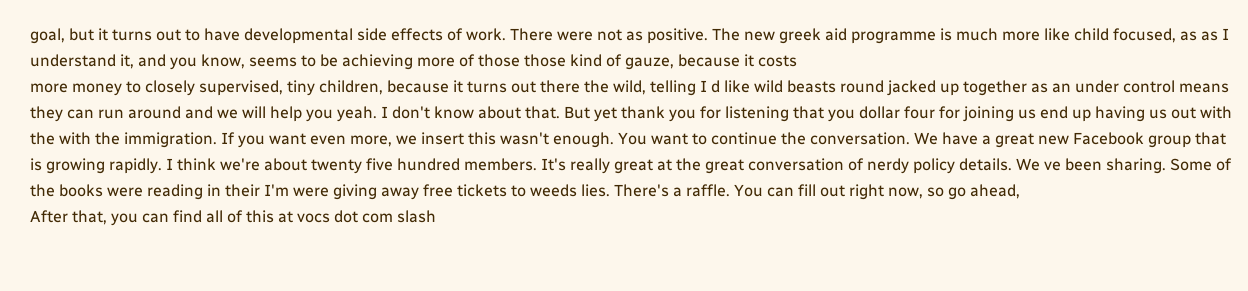goal, but it turns out to have developmental side effects of work. There were not as positive. The new greek aid programme is much more like child focused, as as I understand it, and you know, seems to be achieving more of those those kind of gauze, because it costs
more money to closely supervised, tiny children, because it turns out there the wild, telling I d like wild beasts round jacked up together as an under control means they can run around and we will help you yeah. I don't know about that. But yet thank you for listening that you dollar four for joining us end up having us out with the with the immigration. If you want even more, we insert this wasn't enough. You want to continue the conversation. We have a great new Facebook group that is growing rapidly. I think we're about twenty five hundred members. It's really great at the great conversation of nerdy policy details. We ve been sharing. Some of the books were reading in their I'm were giving away free tickets to weeds lies. There's a raffle. You can fill out right now, so go ahead,
After that, you can find all of this at vocs dot com slash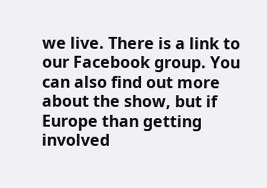we live. There is a link to our Facebook group. You can also find out more about the show, but if Europe than getting involved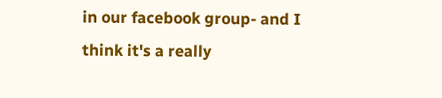in our facebook group- and I think it's a really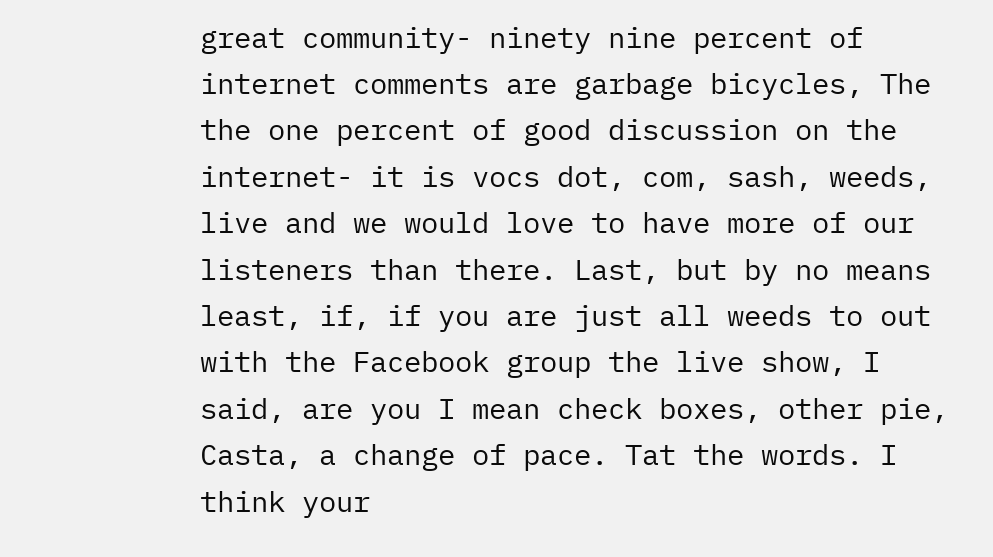great community- ninety nine percent of internet comments are garbage bicycles, The the one percent of good discussion on the internet- it is vocs dot, com, sash, weeds, live and we would love to have more of our listeners than there. Last, but by no means least, if, if you are just all weeds to out with the Facebook group the live show, I said, are you I mean check boxes, other pie, Casta, a change of pace. Tat the words. I think your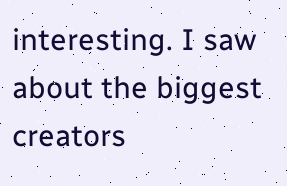interesting. I saw about the biggest creators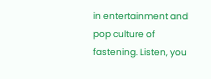in entertainment and pop culture of fastening. Listen, you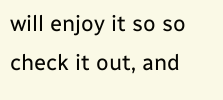will enjoy it so so check it out, and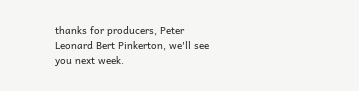thanks for producers, Peter Leonard Bert Pinkerton, we'll see you next week.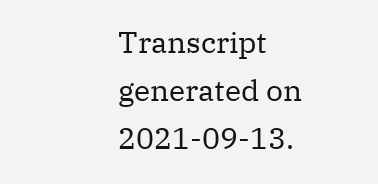Transcript generated on 2021-09-13.